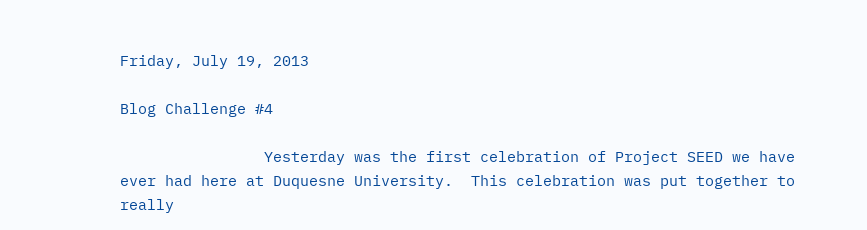Friday, July 19, 2013

Blog Challenge #4

                Yesterday was the first celebration of Project SEED we have ever had here at Duquesne University.  This celebration was put together to really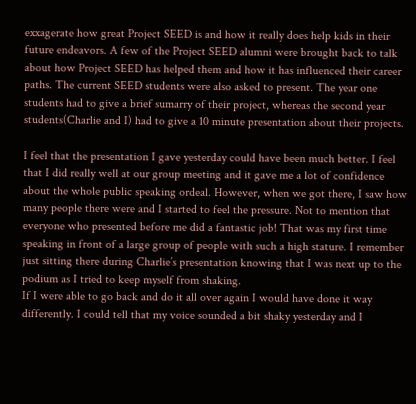exxagerate how great Project SEED is and how it really does help kids in their future endeavors. A few of the Project SEED alumni were brought back to talk about how Project SEED has helped them and how it has influenced their career paths. The current SEED students were also asked to present. The year one students had to give a brief sumarry of their project, whereas the second year students(Charlie and I) had to give a 10 minute presentation about their projects.

I feel that the presentation I gave yesterday could have been much better. I feel that I did really well at our group meeting and it gave me a lot of confidence about the whole public speaking ordeal. However, when we got there, I saw how many people there were and I started to feel the pressure. Not to mention that everyone who presented before me did a fantastic job! That was my first time speaking in front of a large group of people with such a high stature. I remember just sitting there during Charlie’s presentation knowing that I was next up to the podium as I tried to keep myself from shaking.
If I were able to go back and do it all over again I would have done it way differently. I could tell that my voice sounded a bit shaky yesterday and I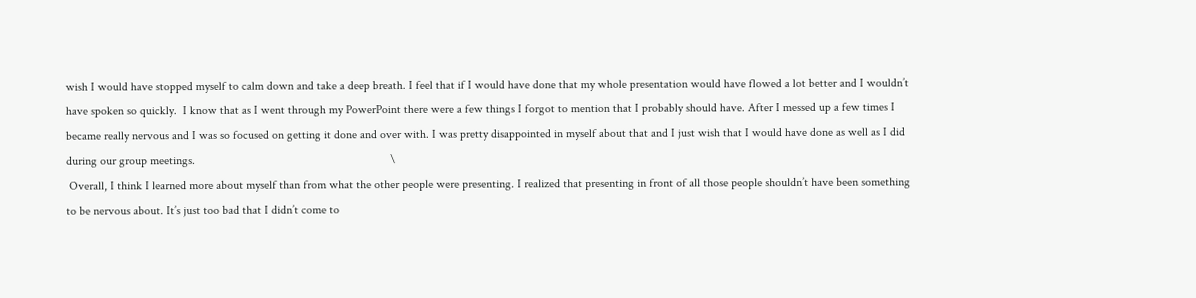wish I would have stopped myself to calm down and take a deep breath. I feel that if I would have done that my whole presentation would have flowed a lot better and I wouldn’t have spoken so quickly.  I know that as I went through my PowerPoint there were a few things I forgot to mention that I probably should have. After I messed up a few times I became really nervous and I was so focused on getting it done and over with. I was pretty disappointed in myself about that and I just wish that I would have done as well as I did during our group meetings.                                                                 \
 Overall, I think I learned more about myself than from what the other people were presenting. I realized that presenting in front of all those people shouldn’t have been something to be nervous about. It’s just too bad that I didn’t come to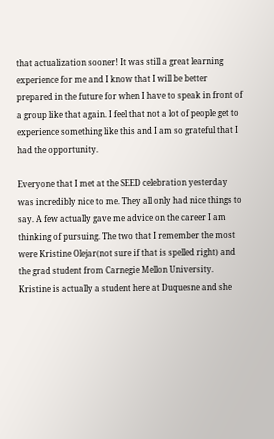that actualization sooner! It was still a great learning experience for me and I know that I will be better prepared in the future for when I have to speak in front of a group like that again. I feel that not a lot of people get to experience something like this and I am so grateful that I had the opportunity.

Everyone that I met at the SEED celebration yesterday was incredibly nice to me. They all only had nice things to say. A few actually gave me advice on the career I am thinking of pursuing. The two that I remember the most were Kristine Olejar(not sure if that is spelled right) and the grad student from Carnegie Mellon University. Kristine is actually a student here at Duquesne and she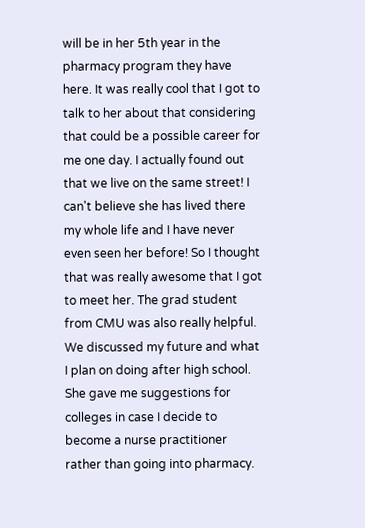will be in her 5th year in the pharmacy program they have here. It was really cool that I got to talk to her about that considering that could be a possible career for me one day. I actually found out that we live on the same street! I can't believe she has lived there my whole life and I have never even seen her before! So I thought that was really awesome that I got to meet her. The grad student from CMU was also really helpful. We discussed my future and what I plan on doing after high school. She gave me suggestions for colleges in case I decide to become a nurse practitioner rather than going into pharmacy.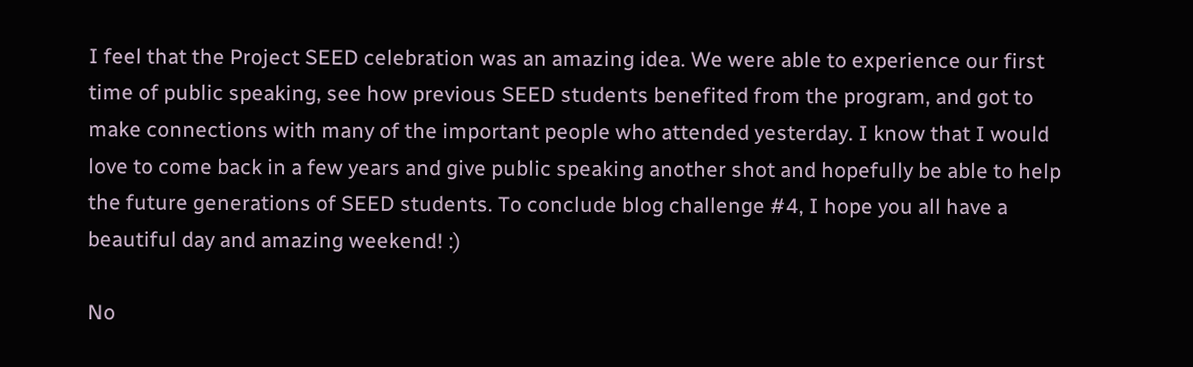I feel that the Project SEED celebration was an amazing idea. We were able to experience our first time of public speaking, see how previous SEED students benefited from the program, and got to make connections with many of the important people who attended yesterday. I know that I would love to come back in a few years and give public speaking another shot and hopefully be able to help the future generations of SEED students. To conclude blog challenge #4, I hope you all have a beautiful day and amazing weekend! :)

No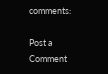comments:

Post a Comment